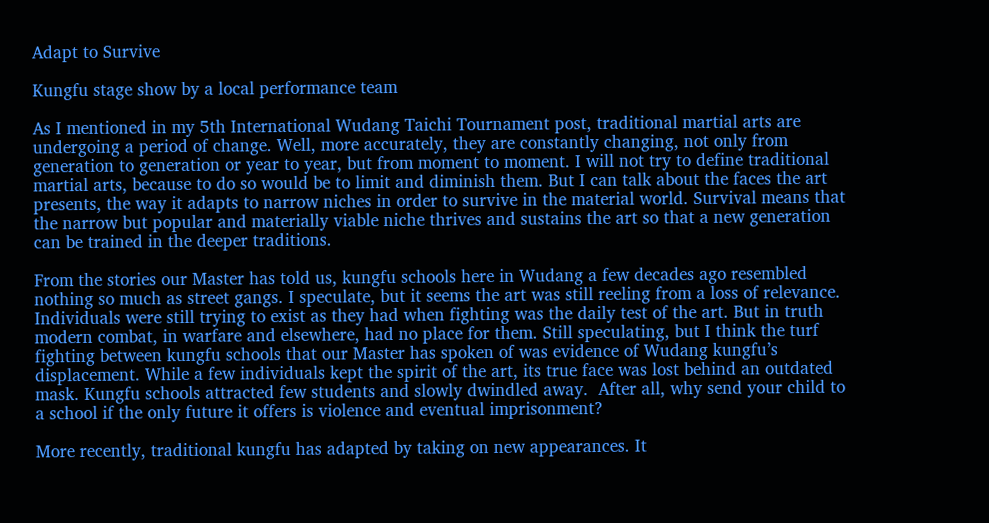Adapt to Survive

Kungfu stage show by a local performance team

As I mentioned in my 5th International Wudang Taichi Tournament post, traditional martial arts are undergoing a period of change. Well, more accurately, they are constantly changing, not only from generation to generation or year to year, but from moment to moment. I will not try to define traditional martial arts, because to do so would be to limit and diminish them. But I can talk about the faces the art presents, the way it adapts to narrow niches in order to survive in the material world. Survival means that the narrow but popular and materially viable niche thrives and sustains the art so that a new generation can be trained in the deeper traditions.

From the stories our Master has told us, kungfu schools here in Wudang a few decades ago resembled nothing so much as street gangs. I speculate, but it seems the art was still reeling from a loss of relevance. Individuals were still trying to exist as they had when fighting was the daily test of the art. But in truth modern combat, in warfare and elsewhere, had no place for them. Still speculating, but I think the turf fighting between kungfu schools that our Master has spoken of was evidence of Wudang kungfu’s displacement. While a few individuals kept the spirit of the art, its true face was lost behind an outdated mask. Kungfu schools attracted few students and slowly dwindled away.  After all, why send your child to a school if the only future it offers is violence and eventual imprisonment?

More recently, traditional kungfu has adapted by taking on new appearances. It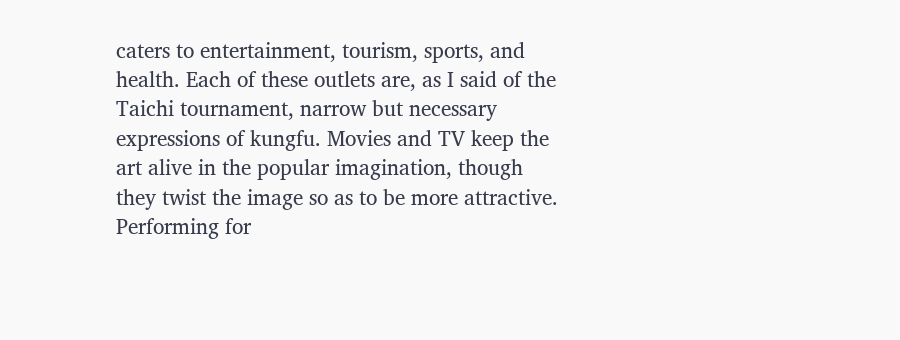caters to entertainment, tourism, sports, and health. Each of these outlets are, as I said of the Taichi tournament, narrow but necessary expressions of kungfu. Movies and TV keep the art alive in the popular imagination, though they twist the image so as to be more attractive. Performing for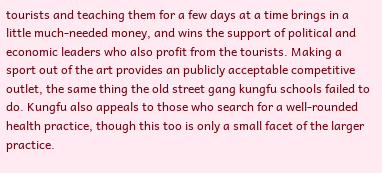tourists and teaching them for a few days at a time brings in a little much-needed money, and wins the support of political and economic leaders who also profit from the tourists. Making a sport out of the art provides an publicly acceptable competitive outlet, the same thing the old street gang kungfu schools failed to do. Kungfu also appeals to those who search for a well-rounded health practice, though this too is only a small facet of the larger practice.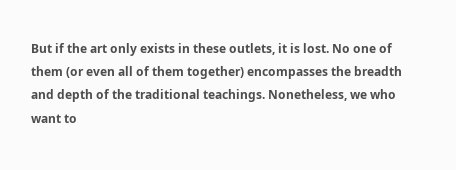But if the art only exists in these outlets, it is lost. No one of them (or even all of them together) encompasses the breadth and depth of the traditional teachings. Nonetheless, we who want to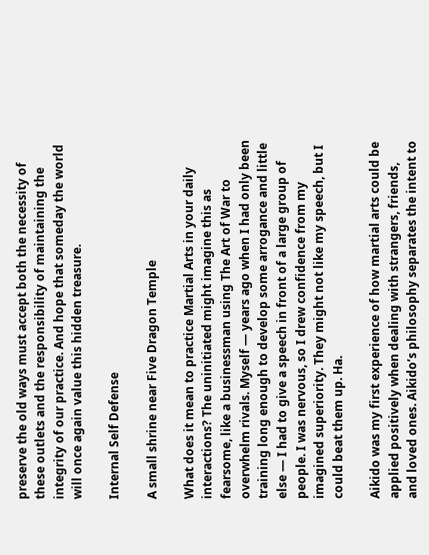preserve the old ways must accept both the necessity of these outlets and the responsibility of maintaining the integrity of our practice. And hope that someday the world will once again value this hidden treasure.

Internal Self Defense

A small shrine near Five Dragon Temple

What does it mean to practice Martial Arts in your daily interactions? The uninitiated might imagine this as fearsome, like a businessman using The Art of War to overwhelm rivals. Myself — years ago when I had only been training long enough to develop some arrogance and little else — I had to give a speech in front of a large group of people. I was nervous, so I drew confidence from my imagined superiority. They might not like my speech, but I could beat them up. Ha.

Aikido was my first experience of how martial arts could be applied positively when dealing with strangers, friends, and loved ones. Aikido’s philosophy separates the intent to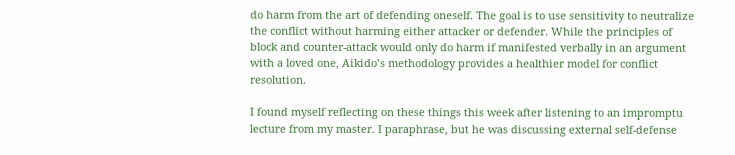do harm from the art of defending oneself. The goal is to use sensitivity to neutralize the conflict without harming either attacker or defender. While the principles of block and counter-attack would only do harm if manifested verbally in an argument with a loved one, Aikido’s methodology provides a healthier model for conflict resolution.

I found myself reflecting on these things this week after listening to an impromptu lecture from my master. I paraphrase, but he was discussing external self-defense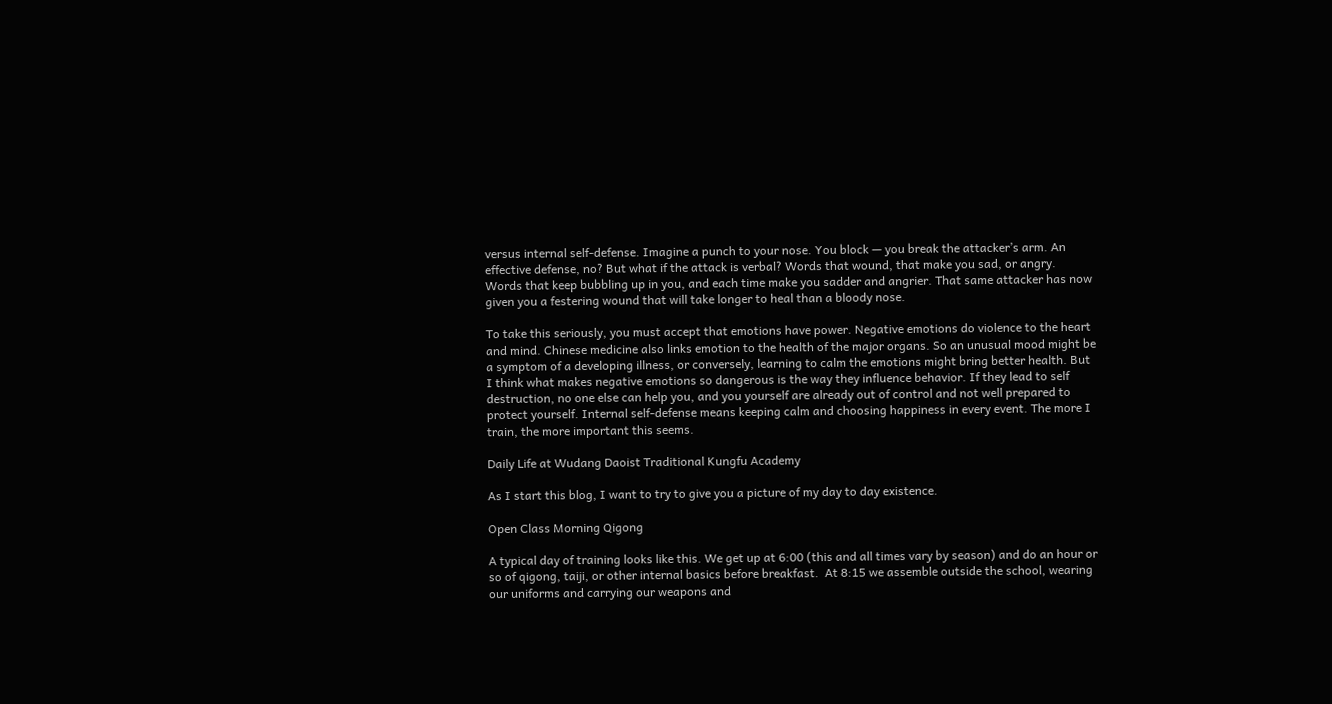versus internal self-defense. Imagine a punch to your nose. You block — you break the attacker’s arm. An effective defense, no? But what if the attack is verbal? Words that wound, that make you sad, or angry. Words that keep bubbling up in you, and each time make you sadder and angrier. That same attacker has now given you a festering wound that will take longer to heal than a bloody nose.

To take this seriously, you must accept that emotions have power. Negative emotions do violence to the heart and mind. Chinese medicine also links emotion to the health of the major organs. So an unusual mood might be a symptom of a developing illness, or conversely, learning to calm the emotions might bring better health. But I think what makes negative emotions so dangerous is the way they influence behavior. If they lead to self destruction, no one else can help you, and you yourself are already out of control and not well prepared to protect yourself. Internal self-defense means keeping calm and choosing happiness in every event. The more I train, the more important this seems.

Daily Life at Wudang Daoist Traditional Kungfu Academy

As I start this blog, I want to try to give you a picture of my day to day existence.

Open Class Morning Qigong

A typical day of training looks like this. We get up at 6:00 (this and all times vary by season) and do an hour or so of qigong, taiji, or other internal basics before breakfast.  At 8:15 we assemble outside the school, wearing our uniforms and carrying our weapons and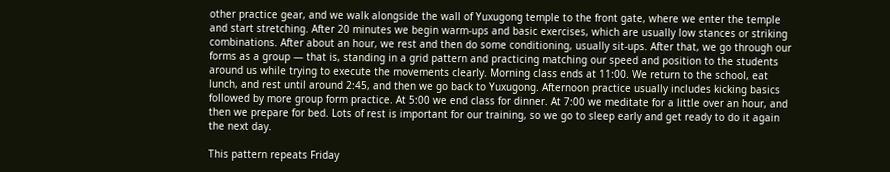other practice gear, and we walk alongside the wall of Yuxugong temple to the front gate, where we enter the temple and start stretching. After 20 minutes we begin warm-ups and basic exercises, which are usually low stances or striking combinations. After about an hour, we rest and then do some conditioning, usually sit-ups. After that, we go through our forms as a group — that is, standing in a grid pattern and practicing matching our speed and position to the students around us while trying to execute the movements clearly. Morning class ends at 11:00. We return to the school, eat lunch, and rest until around 2:45, and then we go back to Yuxugong. Afternoon practice usually includes kicking basics followed by more group form practice. At 5:00 we end class for dinner. At 7:00 we meditate for a little over an hour, and then we prepare for bed. Lots of rest is important for our training, so we go to sleep early and get ready to do it again the next day.

This pattern repeats Friday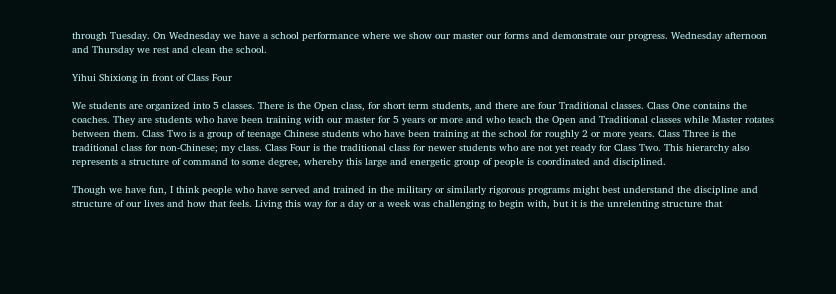through Tuesday. On Wednesday we have a school performance where we show our master our forms and demonstrate our progress. Wednesday afternoon and Thursday we rest and clean the school.

Yihui Shixiong in front of Class Four

We students are organized into 5 classes. There is the Open class, for short term students, and there are four Traditional classes. Class One contains the coaches. They are students who have been training with our master for 5 years or more and who teach the Open and Traditional classes while Master rotates between them. Class Two is a group of teenage Chinese students who have been training at the school for roughly 2 or more years. Class Three is the traditional class for non-Chinese; my class. Class Four is the traditional class for newer students who are not yet ready for Class Two. This hierarchy also represents a structure of command to some degree, whereby this large and energetic group of people is coordinated and disciplined.

Though we have fun, I think people who have served and trained in the military or similarly rigorous programs might best understand the discipline and structure of our lives and how that feels. Living this way for a day or a week was challenging to begin with, but it is the unrelenting structure that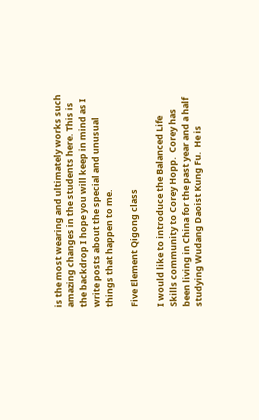is the most wearing and ultimately works such amazing changes in the students here. This is the backdrop I hope you will keep in mind as I write posts about the special and unusual things that happen to me.

Five Element Qigong class

I would like to introduce the Balanced Life Skills community to Corey Hopp.  Corey has been living in China for the past year and a half studying Wudang Daoist Kung Fu.  He is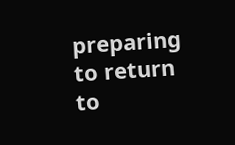preparing to return to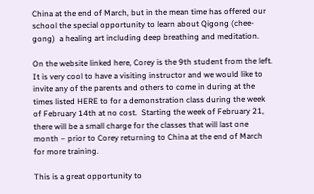China at the end of March, but in the mean time has offered our school the special opportunity to learn about Qigong (chee-gong)  a healing art including deep breathing and meditation.

On the website linked here, Corey is the 9th student from the left.  It is very cool to have a visiting instructor and we would like to invite any of the parents and others to come in during at the times listed HERE to for a demonstration class during the week of February 14th at no cost.  Starting the week of February 21, there will be a small charge for the classes that will last one month – prior to Corey returning to China at the end of March for more training.

This is a great opportunity to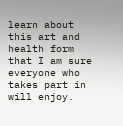learn about this art and health form that I am sure everyone who takes part in will enjoy.